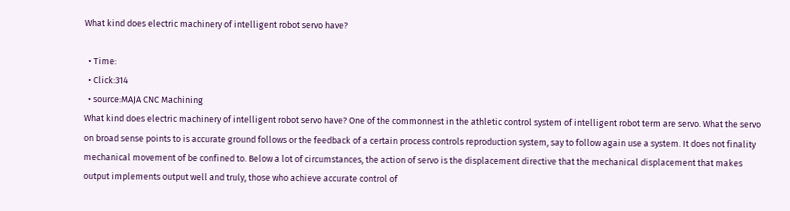What kind does electric machinery of intelligent robot servo have?

  • Time:
  • Click:314
  • source:MAJA CNC Machining
What kind does electric machinery of intelligent robot servo have? One of the commonnest in the athletic control system of intelligent robot term are servo. What the servo on broad sense points to is accurate ground follows or the feedback of a certain process controls reproduction system, say to follow again use a system. It does not finality mechanical movement of be confined to. Below a lot of circumstances, the action of servo is the displacement directive that the mechanical displacement that makes output implements output well and truly, those who achieve accurate control of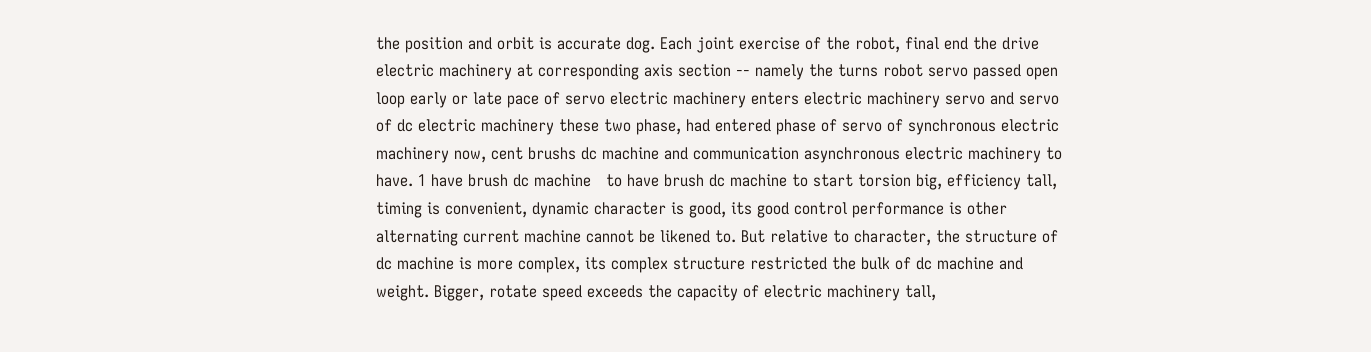the position and orbit is accurate dog. Each joint exercise of the robot, final end the drive electric machinery at corresponding axis section -- namely the turns robot servo passed open loop early or late pace of servo electric machinery enters electric machinery servo and servo of dc electric machinery these two phase, had entered phase of servo of synchronous electric machinery now, cent brushs dc machine and communication asynchronous electric machinery to have. 1 have brush dc machine   to have brush dc machine to start torsion big, efficiency tall, timing is convenient, dynamic character is good, its good control performance is other alternating current machine cannot be likened to. But relative to character, the structure of dc machine is more complex, its complex structure restricted the bulk of dc machine and weight. Bigger, rotate speed exceeds the capacity of electric machinery tall,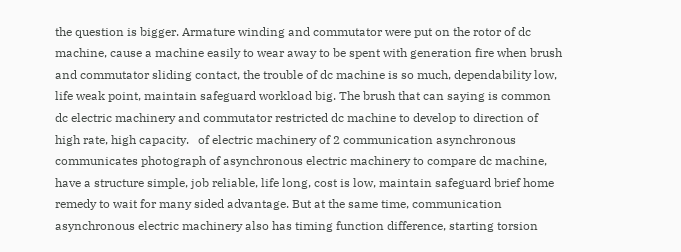the question is bigger. Armature winding and commutator were put on the rotor of dc machine, cause a machine easily to wear away to be spent with generation fire when brush and commutator sliding contact, the trouble of dc machine is so much, dependability low, life weak point, maintain safeguard workload big. The brush that can saying is common dc electric machinery and commutator restricted dc machine to develop to direction of high rate, high capacity.   of electric machinery of 2 communication asynchronous communicates photograph of asynchronous electric machinery to compare dc machine, have a structure simple, job reliable, life long, cost is low, maintain safeguard brief home remedy to wait for many sided advantage. But at the same time, communication asynchronous electric machinery also has timing function difference, starting torsion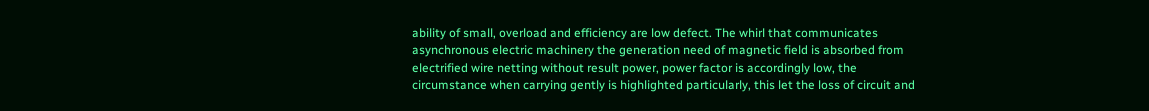ability of small, overload and efficiency are low defect. The whirl that communicates asynchronous electric machinery the generation need of magnetic field is absorbed from electrified wire netting without result power, power factor is accordingly low, the circumstance when carrying gently is highlighted particularly, this let the loss of circuit and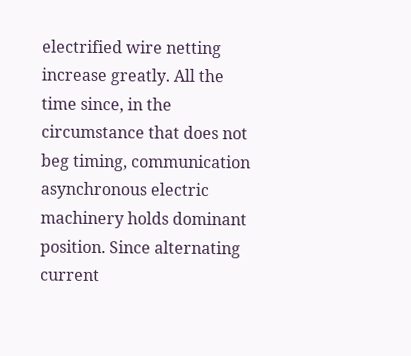electrified wire netting increase greatly. All the time since, in the circumstance that does not beg timing, communication asynchronous electric machinery holds dominant position. Since alternating current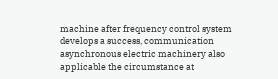machine after frequency control system develops a success, communication asynchronous electric machinery also applicable the circumstance at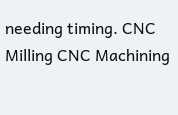needing timing. CNC Milling CNC Machining